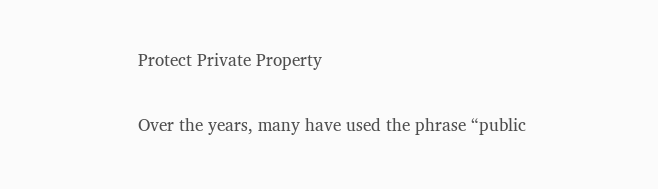Protect Private Property

Over the years, many have used the phrase “public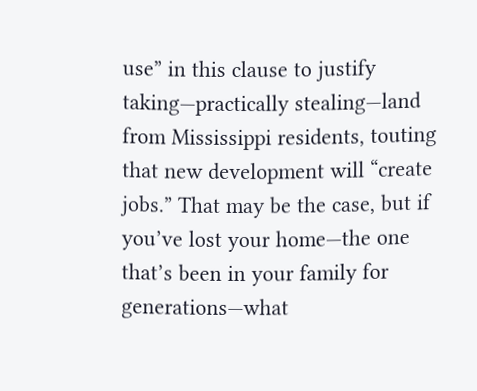use” in this clause to justify taking—practically stealing—land from Mississippi residents, touting that new development will “create jobs.” That may be the case, but if you’ve lost your home—the one that’s been in your family for generations—what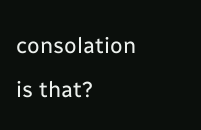consolation is that?